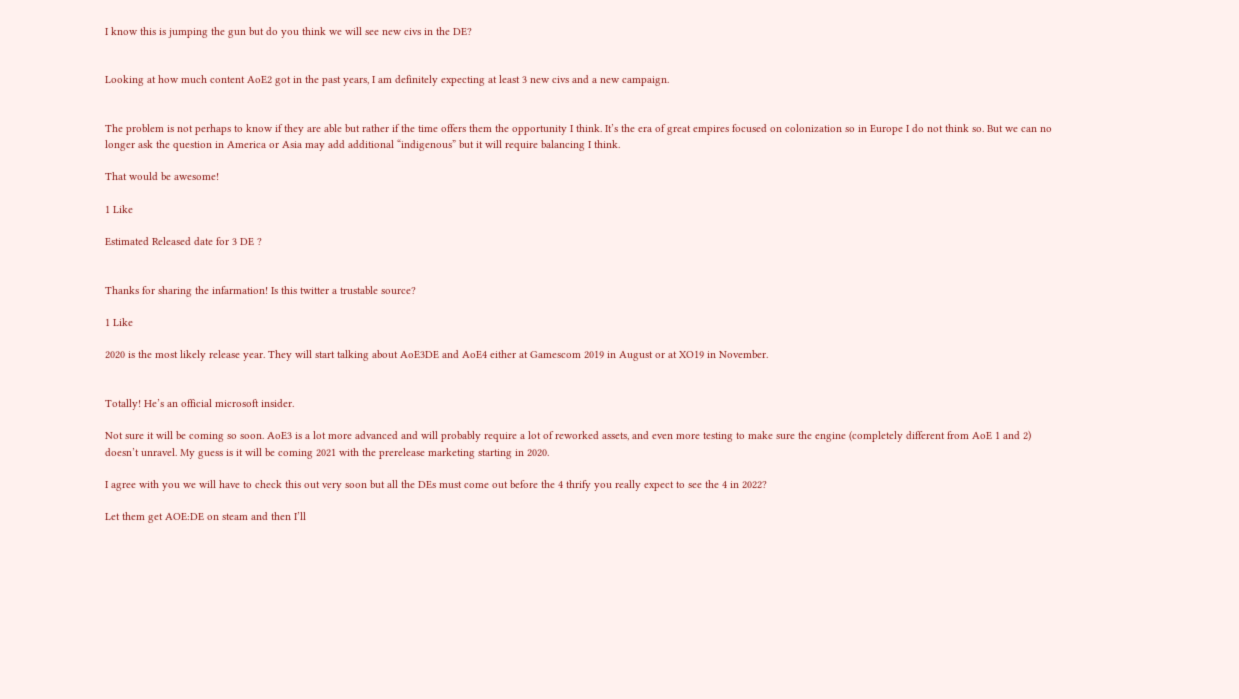I know this is jumping the gun but do you think we will see new civs in the DE?


Looking at how much content AoE2 got in the past years, I am definitely expecting at least 3 new civs and a new campaign.


The problem is not perhaps to know if they are able but rather if the time offers them the opportunity I think. It’s the era of great empires focused on colonization so in Europe I do not think so. But we can no longer ask the question in America or Asia may add additional “indigenous” but it will require balancing I think.

That would be awesome!

1 Like

Estimated Released date for 3 DE ?


Thanks for sharing the infarmation! Is this twitter a trustable source?

1 Like

2020 is the most likely release year. They will start talking about AoE3DE and AoE4 either at Gamescom 2019 in August or at XO19 in November.


Totally! He’s an official microsoft insider.

Not sure it will be coming so soon. AoE3 is a lot more advanced and will probably require a lot of reworked assets, and even more testing to make sure the engine (completely different from AoE 1 and 2) doesn’t unravel. My guess is it will be coming 2021 with the prerelease marketing starting in 2020.

I agree with you we will have to check this out very soon but all the DEs must come out before the 4 thrify you really expect to see the 4 in 2022?

Let them get AOE:DE on steam and then I’ll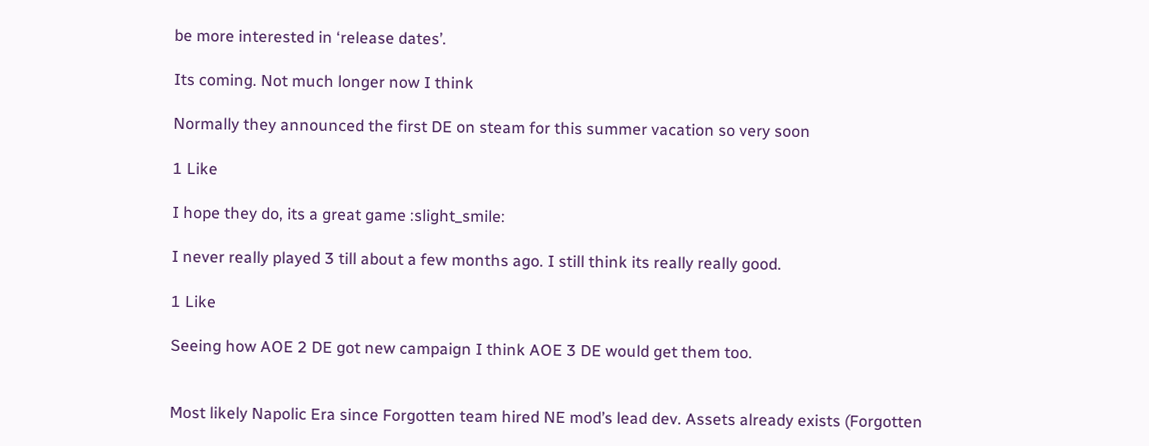be more interested in ‘release dates’.

Its coming. Not much longer now I think

Normally they announced the first DE on steam for this summer vacation so very soon

1 Like

I hope they do, its a great game :slight_smile:

I never really played 3 till about a few months ago. I still think its really really good.

1 Like

Seeing how AOE 2 DE got new campaign I think AOE 3 DE would get them too.


Most likely Napolic Era since Forgotten team hired NE mod’s lead dev. Assets already exists (Forgotten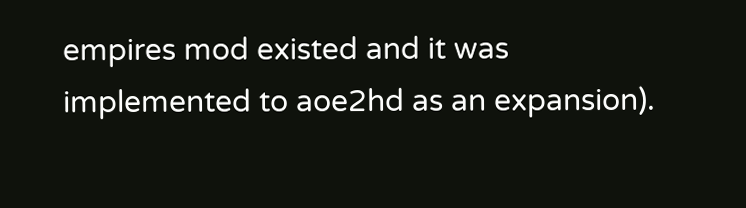empires mod existed and it was implemented to aoe2hd as an expansion).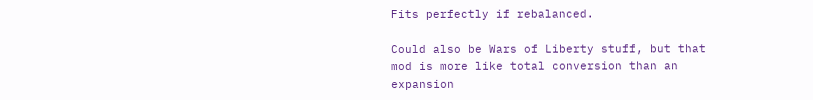Fits perfectly if rebalanced.

Could also be Wars of Liberty stuff, but that mod is more like total conversion than an expansion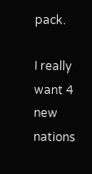pack.

I really want 4 new nations